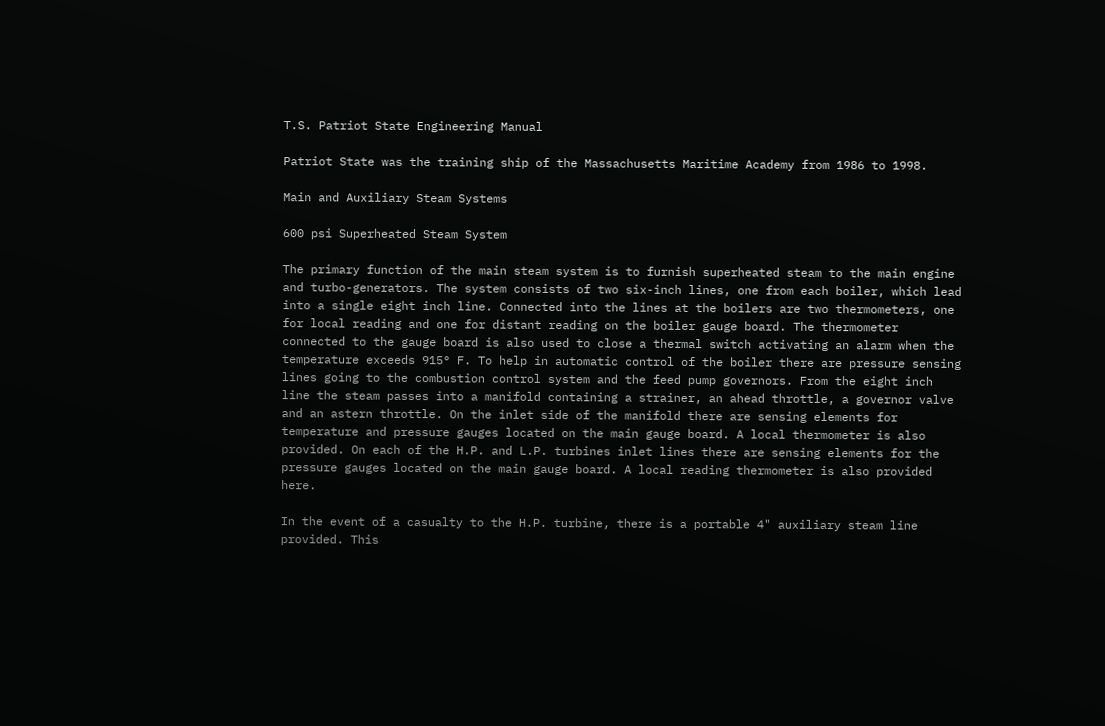T.S. Patriot State Engineering Manual

Patriot State was the training ship of the Massachusetts Maritime Academy from 1986 to 1998.

Main and Auxiliary Steam Systems

600 psi Superheated Steam System

The primary function of the main steam system is to furnish superheated steam to the main engine and turbo-generators. The system consists of two six-inch lines, one from each boiler, which lead into a single eight inch line. Connected into the lines at the boilers are two thermometers, one for local reading and one for distant reading on the boiler gauge board. The thermometer connected to the gauge board is also used to close a thermal switch activating an alarm when the temperature exceeds 915° F. To help in automatic control of the boiler there are pressure sensing lines going to the combustion control system and the feed pump governors. From the eight inch line the steam passes into a manifold containing a strainer, an ahead throttle, a governor valve and an astern throttle. On the inlet side of the manifold there are sensing elements for temperature and pressure gauges located on the main gauge board. A local thermometer is also provided. On each of the H.P. and L.P. turbines inlet lines there are sensing elements for the pressure gauges located on the main gauge board. A local reading thermometer is also provided here.

In the event of a casualty to the H.P. turbine, there is a portable 4" auxiliary steam line provided. This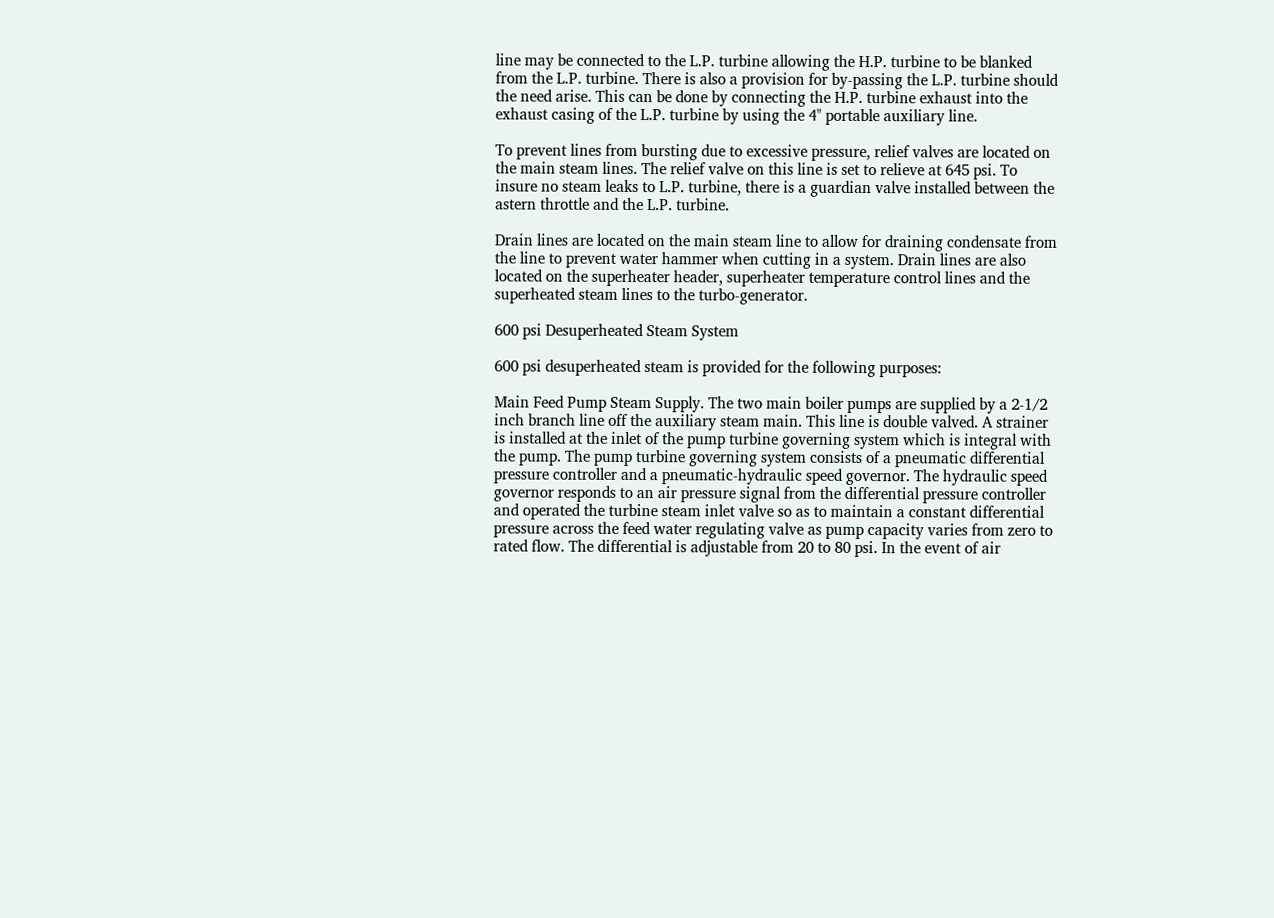line may be connected to the L.P. turbine allowing the H.P. turbine to be blanked from the L.P. turbine. There is also a provision for by-passing the L.P. turbine should the need arise. This can be done by connecting the H.P. turbine exhaust into the exhaust casing of the L.P. turbine by using the 4" portable auxiliary line.

To prevent lines from bursting due to excessive pressure, relief valves are located on the main steam lines. The relief valve on this line is set to relieve at 645 psi. To insure no steam leaks to L.P. turbine, there is a guardian valve installed between the astern throttle and the L.P. turbine.

Drain lines are located on the main steam line to allow for draining condensate from the line to prevent water hammer when cutting in a system. Drain lines are also located on the superheater header, superheater temperature control lines and the superheated steam lines to the turbo-generator.

600 psi Desuperheated Steam System

600 psi desuperheated steam is provided for the following purposes:

Main Feed Pump Steam Supply. The two main boiler pumps are supplied by a 2-1/2 inch branch line off the auxiliary steam main. This line is double valved. A strainer is installed at the inlet of the pump turbine governing system which is integral with the pump. The pump turbine governing system consists of a pneumatic differential pressure controller and a pneumatic-hydraulic speed governor. The hydraulic speed governor responds to an air pressure signal from the differential pressure controller and operated the turbine steam inlet valve so as to maintain a constant differential pressure across the feed water regulating valve as pump capacity varies from zero to rated flow. The differential is adjustable from 20 to 80 psi. In the event of air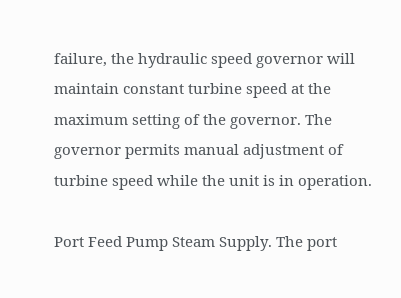failure, the hydraulic speed governor will maintain constant turbine speed at the maximum setting of the governor. The governor permits manual adjustment of turbine speed while the unit is in operation.

Port Feed Pump Steam Supply. The port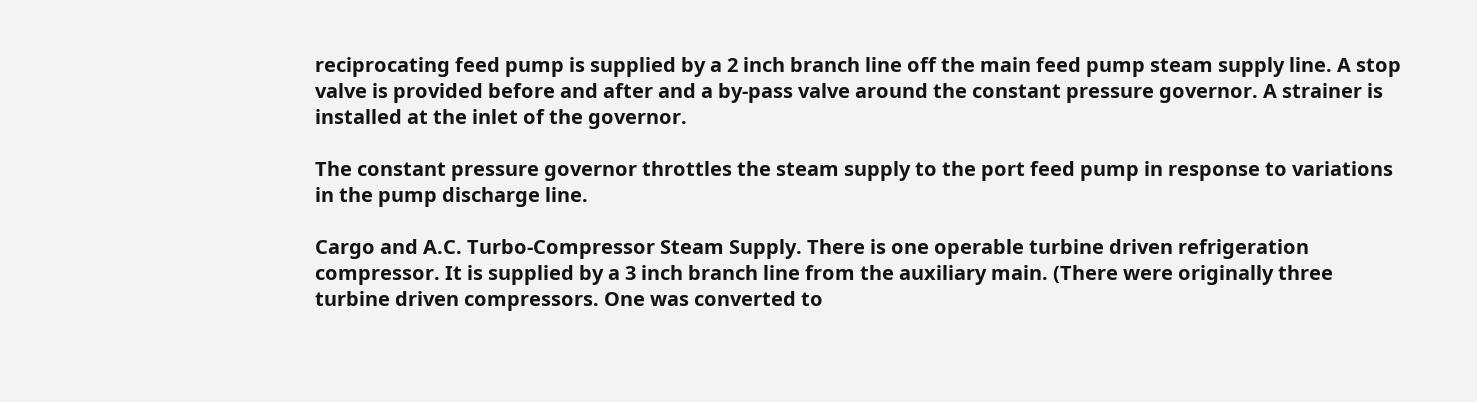reciprocating feed pump is supplied by a 2 inch branch line off the main feed pump steam supply line. A stop valve is provided before and after and a by-pass valve around the constant pressure governor. A strainer is installed at the inlet of the governor.

The constant pressure governor throttles the steam supply to the port feed pump in response to variations in the pump discharge line.

Cargo and A.C. Turbo-Compressor Steam Supply. There is one operable turbine driven refrigeration compressor. It is supplied by a 3 inch branch line from the auxiliary main. (There were originally three turbine driven compressors. One was converted to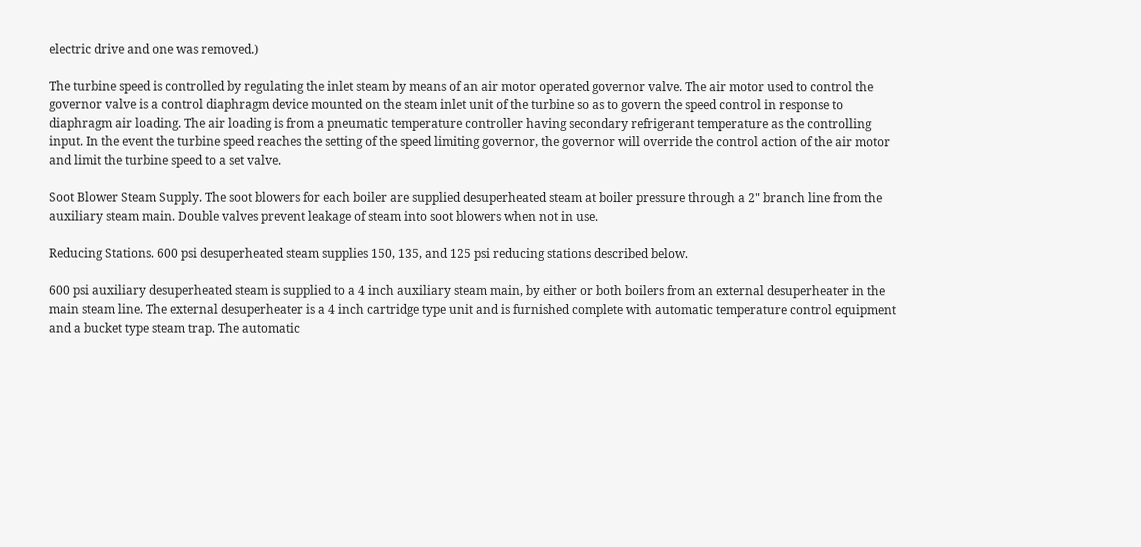electric drive and one was removed.)

The turbine speed is controlled by regulating the inlet steam by means of an air motor operated governor valve. The air motor used to control the governor valve is a control diaphragm device mounted on the steam inlet unit of the turbine so as to govern the speed control in response to diaphragm air loading. The air loading is from a pneumatic temperature controller having secondary refrigerant temperature as the controlling input. In the event the turbine speed reaches the setting of the speed limiting governor, the governor will override the control action of the air motor and limit the turbine speed to a set valve.

Soot Blower Steam Supply. The soot blowers for each boiler are supplied desuperheated steam at boiler pressure through a 2" branch line from the auxiliary steam main. Double valves prevent leakage of steam into soot blowers when not in use.

Reducing Stations. 600 psi desuperheated steam supplies 150, 135, and 125 psi reducing stations described below.

600 psi auxiliary desuperheated steam is supplied to a 4 inch auxiliary steam main, by either or both boilers from an external desuperheater in the main steam line. The external desuperheater is a 4 inch cartridge type unit and is furnished complete with automatic temperature control equipment and a bucket type steam trap. The automatic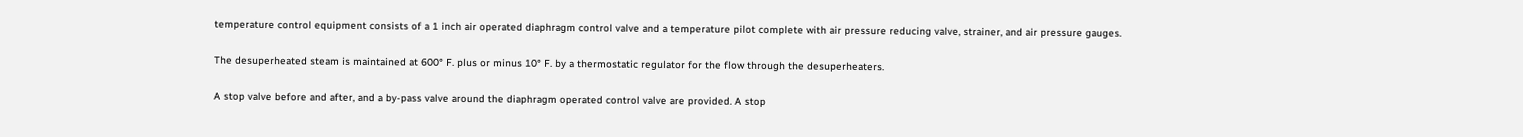temperature control equipment consists of a 1 inch air operated diaphragm control valve and a temperature pilot complete with air pressure reducing valve, strainer, and air pressure gauges.

The desuperheated steam is maintained at 600° F. plus or minus 10° F. by a thermostatic regulator for the flow through the desuperheaters.

A stop valve before and after, and a by-pass valve around the diaphragm operated control valve are provided. A stop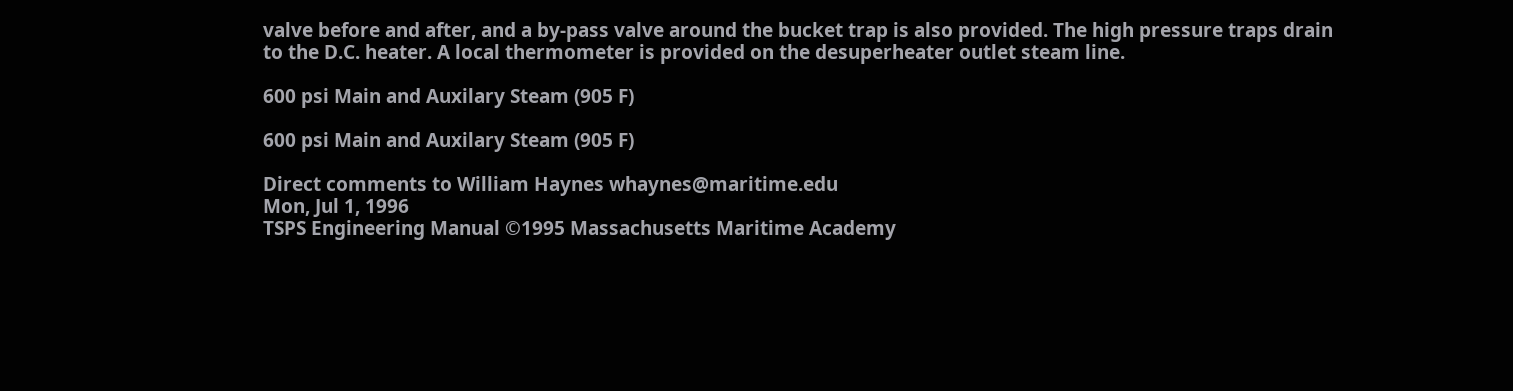valve before and after, and a by-pass valve around the bucket trap is also provided. The high pressure traps drain to the D.C. heater. A local thermometer is provided on the desuperheater outlet steam line.

600 psi Main and Auxilary Steam (905 F)

600 psi Main and Auxilary Steam (905 F)

Direct comments to William Haynes whaynes@maritime.edu
Mon, Jul 1, 1996
TSPS Engineering Manual ©1995 Massachusetts Maritime Academy